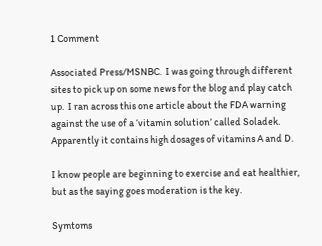1 Comment

Associated Press/MSNBC.  I was going through different sites to pick up on some news for the blog and play catch up.  I ran across this one article about the FDA warning against the use of a ‘vitamin solution’ called Soladek.  Apparently it contains high dosages of vitamins A and D.

I know people are beginning to exercise and eat healthier, but as the saying goes moderation is the key.

Symtoms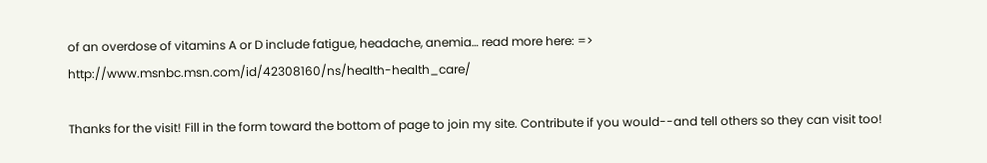of an overdose of vitamins A or D include fatigue, headache, anemia… read more here: => http://www.msnbc.msn.com/id/42308160/ns/health-health_care/

Thanks for the visit! Fill in the form toward the bottom of page to join my site. Contribute if you would--and tell others so they can visit too!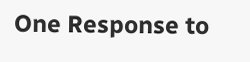One Response to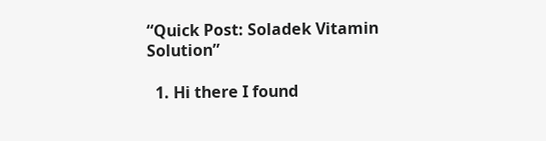“Quick Post: Soladek Vitamin Solution”

  1. Hi there I found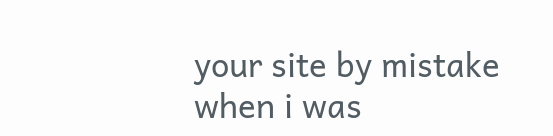your site by mistake when i was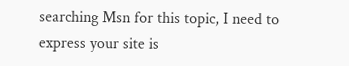searching Msn for this topic, I need to express your site is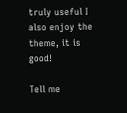truly useful I also enjoy the theme, it is good!

Tell me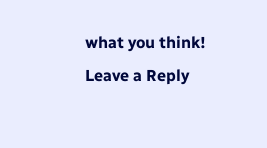what you think! Leave a Reply